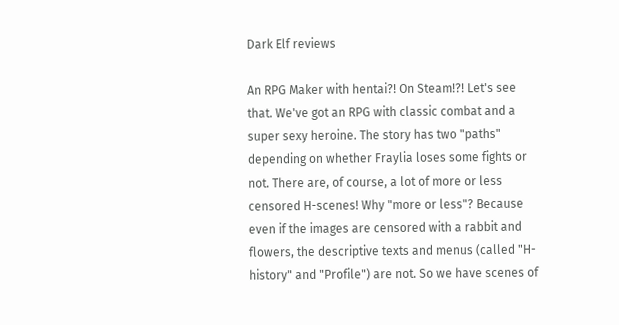Dark Elf reviews

An RPG Maker with hentai?! On Steam!?! Let's see that. We've got an RPG with classic combat and a super sexy heroine. The story has two "paths" depending on whether Fraylia loses some fights or not. There are, of course, a lot of more or less censored H-scenes! Why "more or less"? Because even if the images are censored with a rabbit and flowers, the descriptive texts and menus (called "H-history" and "Profile") are not. So we have scenes of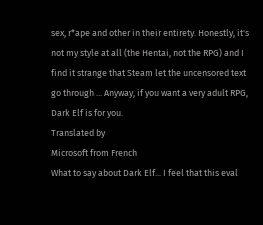sex, r*ape and other in their entirety. Honestly, it's not my style at all (the Hentai, not the RPG) and I find it strange that Steam let the uncensored text go through ... Anyway, if you want a very adult RPG, Dark Elf is for you.
Translated by
Microsoft from French
What to say about Dark Elf... I feel that this eval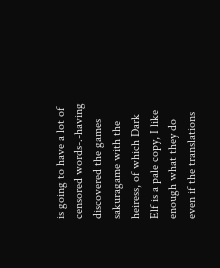is going to have a lot of censored words-.-having discovered the games sakuragame with the heiress, of which Dark Elf is a pale copy, I like enough what they do even if the translations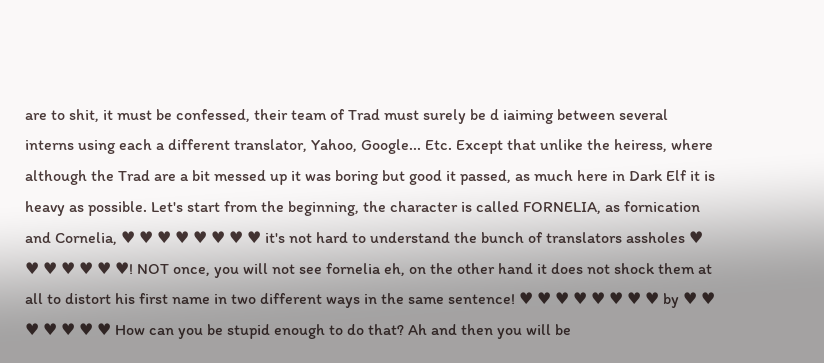are to shit, it must be confessed, their team of Trad must surely be d iaiming between several interns using each a different translator, Yahoo, Google... Etc. Except that unlike the heiress, where although the Trad are a bit messed up it was boring but good it passed, as much here in Dark Elf it is heavy as possible. Let's start from the beginning, the character is called FORNELIA, as fornication and Cornelia, ♥ ♥ ♥ ♥ ♥ ♥ ♥ ♥ it's not hard to understand the bunch of translators assholes ♥ ♥ ♥ ♥ ♥ ♥ ♥! NOT once, you will not see fornelia eh, on the other hand it does not shock them at all to distort his first name in two different ways in the same sentence! ♥ ♥ ♥ ♥ ♥ ♥ ♥ ♥ by ♥ ♥ ♥ ♥ ♥ ♥ ♥ How can you be stupid enough to do that? Ah and then you will be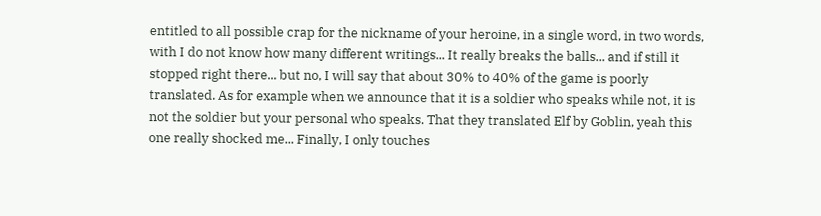entitled to all possible crap for the nickname of your heroine, in a single word, in two words, with I do not know how many different writings... It really breaks the balls... and if still it stopped right there... but no, I will say that about 30% to 40% of the game is poorly translated. As for example when we announce that it is a soldier who speaks while not, it is not the soldier but your personal who speaks. That they translated Elf by Goblin, yeah this one really shocked me... Finally, I only touches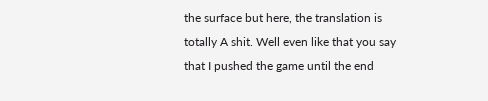the surface but here, the translation is totally A shit. Well even like that you say that I pushed the game until the end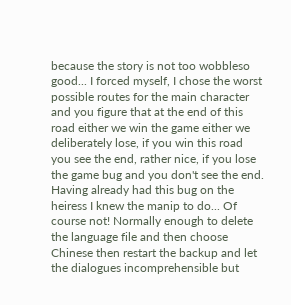because the story is not too wobbleso good... I forced myself, I chose the worst possible routes for the main character and you figure that at the end of this road either we win the game either we deliberately lose, if you win this road you see the end, rather nice, if you lose the game bug and you don't see the end. Having already had this bug on the heiress I knew the manip to do... Of course not! Normally enough to delete the language file and then choose Chinese then restart the backup and let the dialogues incomprehensible but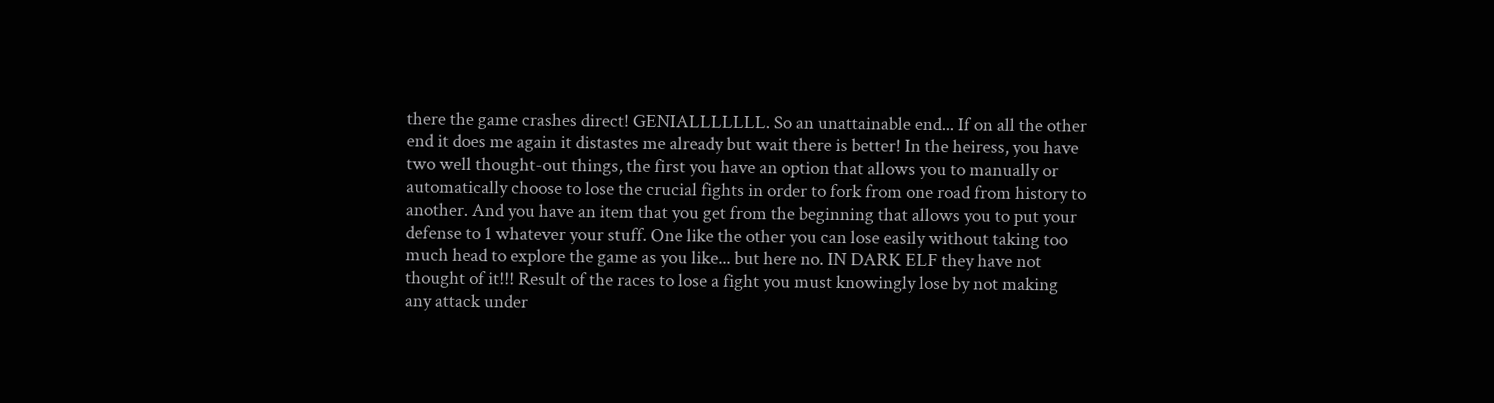there the game crashes direct! GENIALLLLLLL. So an unattainable end... If on all the other end it does me again it distastes me already but wait there is better! In the heiress, you have two well thought-out things, the first you have an option that allows you to manually or automatically choose to lose the crucial fights in order to fork from one road from history to another. And you have an item that you get from the beginning that allows you to put your defense to 1 whatever your stuff. One like the other you can lose easily without taking too much head to explore the game as you like... but here no. IN DARK ELF they have not thought of it!!! Result of the races to lose a fight you must knowingly lose by not making any attack under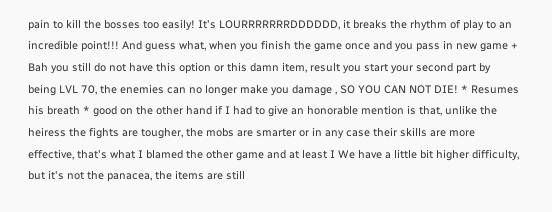pain to kill the bosses too easily! It's LOURRRRRRRDDDDDD, it breaks the rhythm of play to an incredible point!!! And guess what, when you finish the game once and you pass in new game + Bah you still do not have this option or this damn item, result you start your second part by being LVL 70, the enemies can no longer make you damage , SO YOU CAN NOT DIE! * Resumes his breath * good on the other hand if I had to give an honorable mention is that, unlike the heiress the fights are tougher, the mobs are smarter or in any case their skills are more effective, that's what I blamed the other game and at least I We have a little bit higher difficulty, but it's not the panacea, the items are still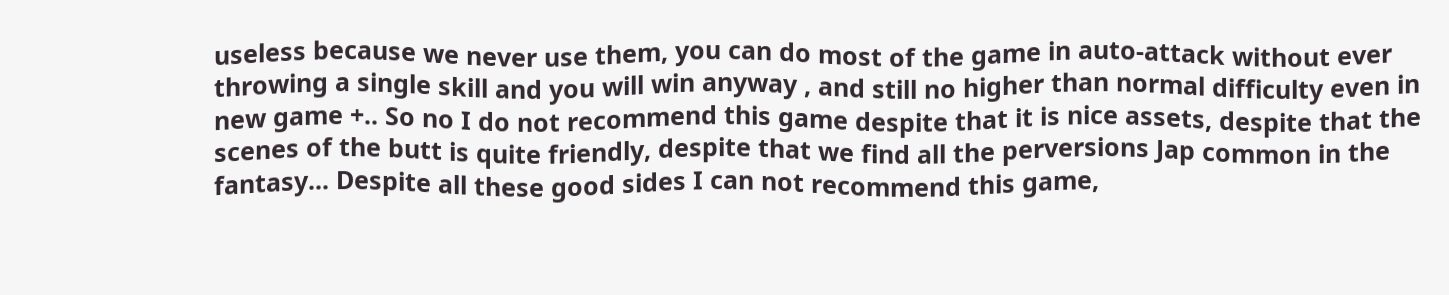useless because we never use them, you can do most of the game in auto-attack without ever throwing a single skill and you will win anyway , and still no higher than normal difficulty even in new game +.. So no I do not recommend this game despite that it is nice assets, despite that the scenes of the butt is quite friendly, despite that we find all the perversions Jap common in the fantasy... Despite all these good sides I can not recommend this game,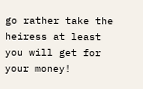go rather take the heiress at least you will get for your money!